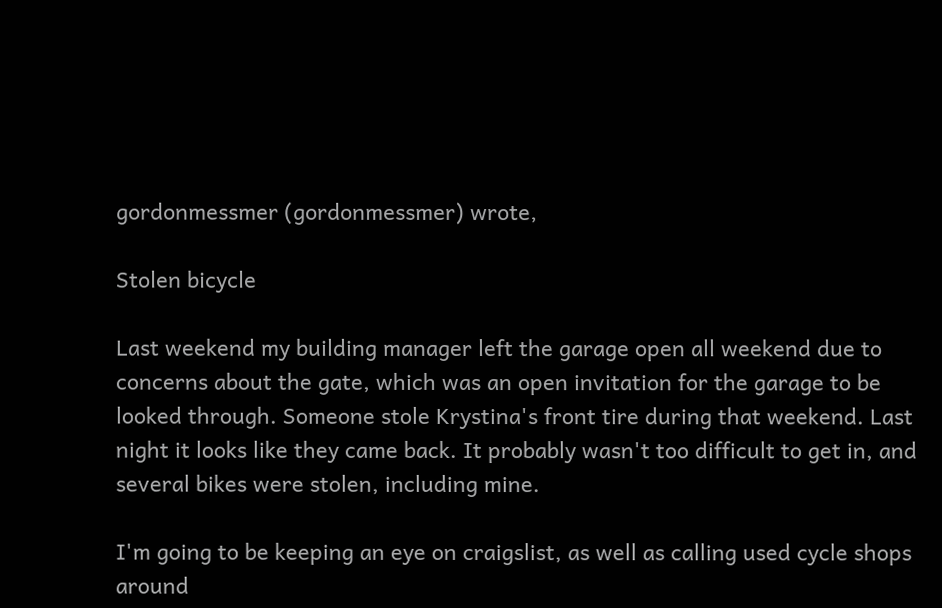gordonmessmer (gordonmessmer) wrote,

Stolen bicycle

Last weekend my building manager left the garage open all weekend due to concerns about the gate, which was an open invitation for the garage to be looked through. Someone stole Krystina's front tire during that weekend. Last night it looks like they came back. It probably wasn't too difficult to get in, and several bikes were stolen, including mine.

I'm going to be keeping an eye on craigslist, as well as calling used cycle shops around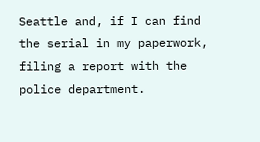Seattle and, if I can find the serial in my paperwork, filing a report with the police department.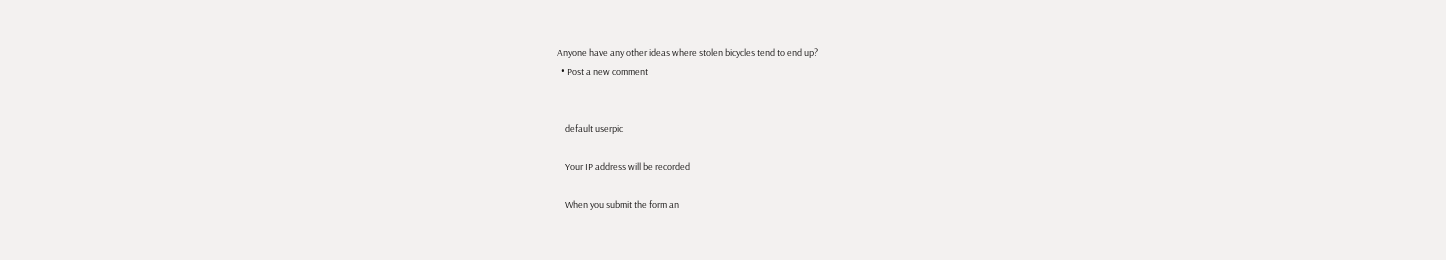Anyone have any other ideas where stolen bicycles tend to end up?
  • Post a new comment


    default userpic

    Your IP address will be recorded

    When you submit the form an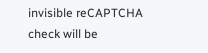invisible reCAPTCHA check will be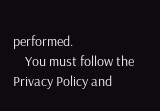performed.
    You must follow the Privacy Policy and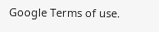Google Terms of use.